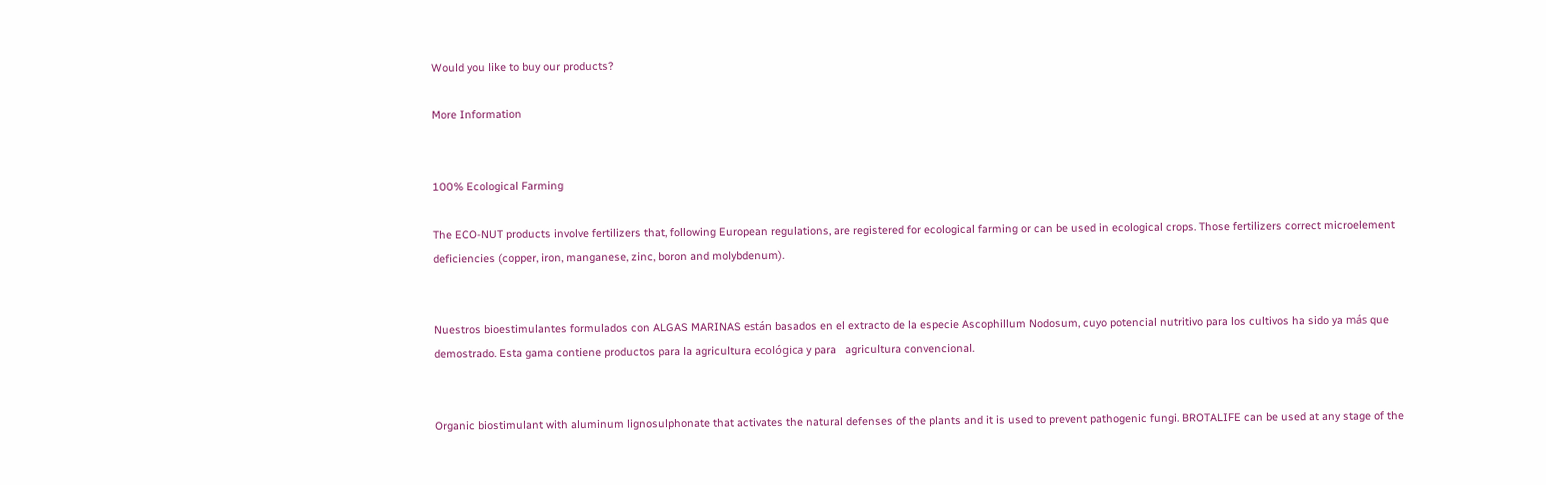Would you like to buy our products?

More Information


100% Ecological Farming

The ECO-NUT products involve fertilizers that, following European regulations, are registered for ecological farming or can be used in ecological crops. Those fertilizers correct microelement deficiencies (copper, iron, manganese, zinc, boron and molybdenum).


Nuestros bioestimulantes formulados con ALGAS MARINAS están basados en el extracto de la especie Ascophillum Nodosum, cuyo potencial nutritivo para los cultivos ha sido ya más que demostrado. Esta gama contiene productos para la agricultura ecológica y para   agricultura convencional.


Organic biostimulant with aluminum lignosulphonate that activates the natural defenses of the plants and it is used to prevent pathogenic fungi. BROTALIFE can be used at any stage of the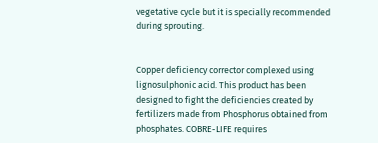vegetative cycle but it is specially recommended during sprouting.


Copper deficiency corrector complexed using lignosulphonic acid. This product has been designed to fight the deficiencies created by fertilizers made from Phosphorus obtained from phosphates. COBRE-LIFE requires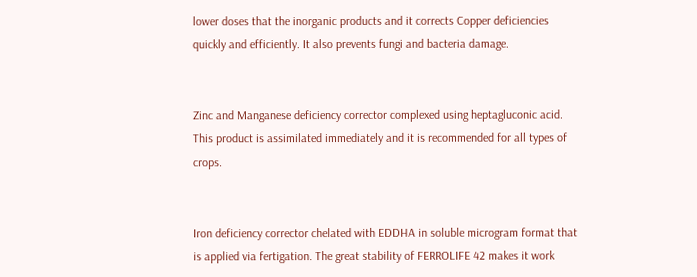lower doses that the inorganic products and it corrects Copper deficiencies quickly and efficiently. It also prevents fungi and bacteria damage.


Zinc and Manganese deficiency corrector complexed using heptagluconic acid. This product is assimilated immediately and it is recommended for all types of crops.


Iron deficiency corrector chelated with EDDHA in soluble microgram format that is applied via fertigation. The great stability of FERROLIFE 42 makes it work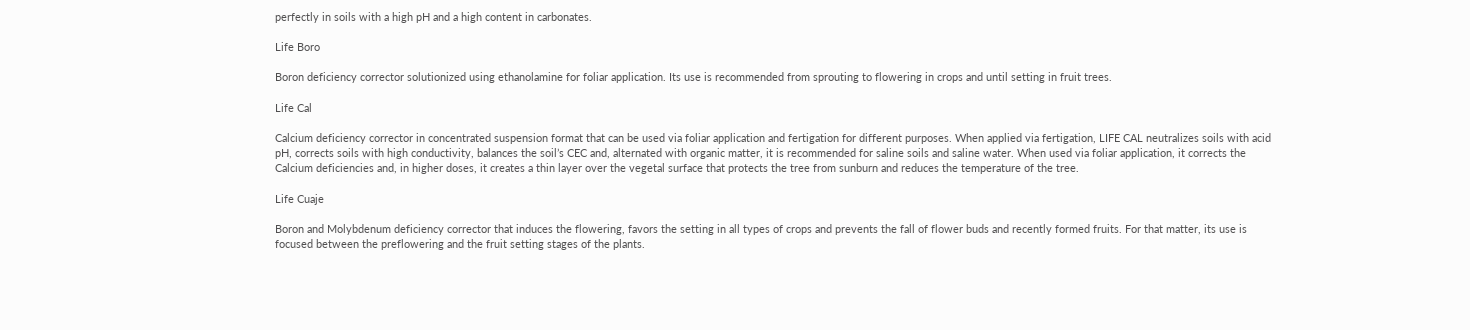perfectly in soils with a high pH and a high content in carbonates.

Life Boro

Boron deficiency corrector solutionized using ethanolamine for foliar application. Its use is recommended from sprouting to flowering in crops and until setting in fruit trees.

Life Cal

Calcium deficiency corrector in concentrated suspension format that can be used via foliar application and fertigation for different purposes. When applied via fertigation, LIFE CAL neutralizes soils with acid pH, corrects soils with high conductivity, balances the soil’s CEC and, alternated with organic matter, it is recommended for saline soils and saline water. When used via foliar application, it corrects the Calcium deficiencies and, in higher doses, it creates a thin layer over the vegetal surface that protects the tree from sunburn and reduces the temperature of the tree.

Life Cuaje

Boron and Molybdenum deficiency corrector that induces the flowering, favors the setting in all types of crops and prevents the fall of flower buds and recently formed fruits. For that matter, its use is focused between the preflowering and the fruit setting stages of the plants.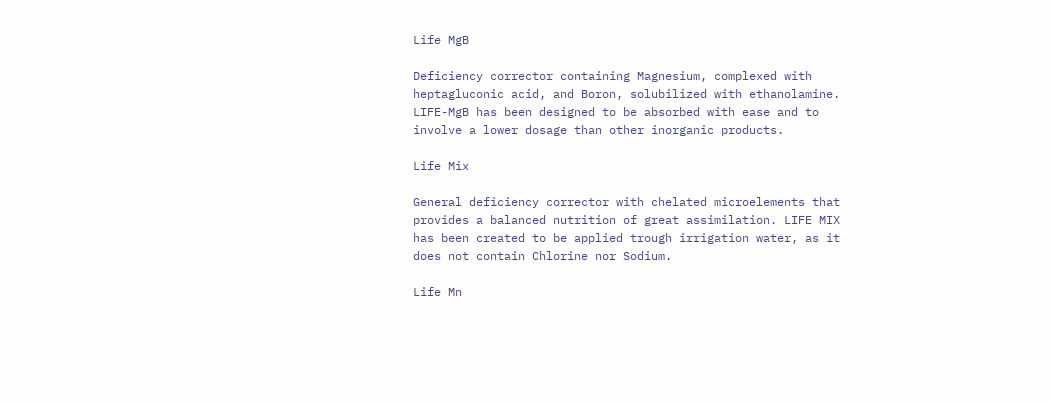Life MgB

Deficiency corrector containing Magnesium, complexed with heptagluconic acid, and Boron, solubilized with ethanolamine. LIFE-MgB has been designed to be absorbed with ease and to involve a lower dosage than other inorganic products.

Life Mix

General deficiency corrector with chelated microelements that provides a balanced nutrition of great assimilation. LIFE MIX has been created to be applied trough irrigation water, as it does not contain Chlorine nor Sodium.

Life Mn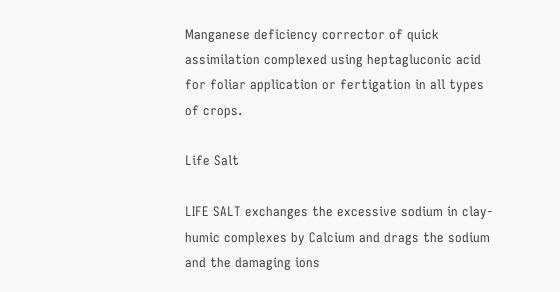Manganese deficiency corrector of quick assimilation complexed using heptagluconic acid for foliar application or fertigation in all types of crops.

Life Salt

LIFE SALT exchanges the excessive sodium in clay-humic complexes by Calcium and drags the sodium and the damaging ions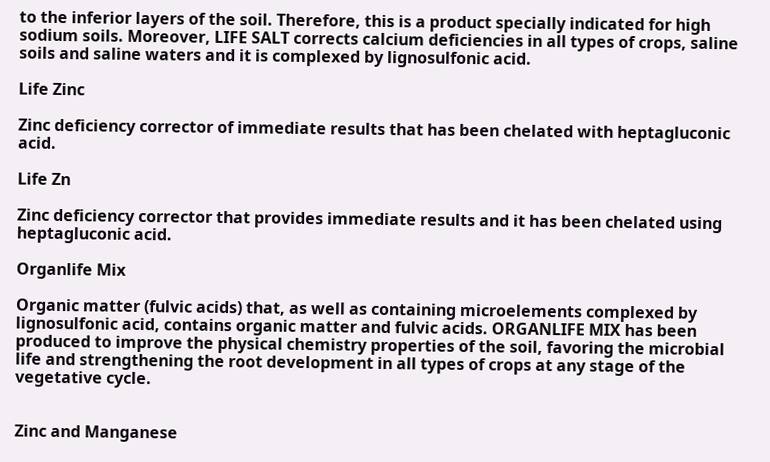to the inferior layers of the soil. Therefore, this is a product specially indicated for high sodium soils. Moreover, LIFE SALT corrects calcium deficiencies in all types of crops, saline soils and saline waters and it is complexed by lignosulfonic acid.

Life Zinc

Zinc deficiency corrector of immediate results that has been chelated with heptagluconic acid.

Life Zn

Zinc deficiency corrector that provides immediate results and it has been chelated using heptagluconic acid.

Organlife Mix

Organic matter (fulvic acids) that, as well as containing microelements complexed by lignosulfonic acid, contains organic matter and fulvic acids. ORGANLIFE MIX has been produced to improve the physical chemistry properties of the soil, favoring the microbial life and strengthening the root development in all types of crops at any stage of the vegetative cycle.


Zinc and Manganese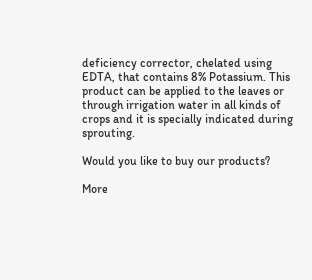deficiency corrector, chelated using EDTA, that contains 8% Potassium. This product can be applied to the leaves or through irrigation water in all kinds of crops and it is specially indicated during sprouting.

Would you like to buy our products?

More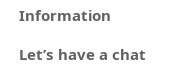Information

Let’s have a chat